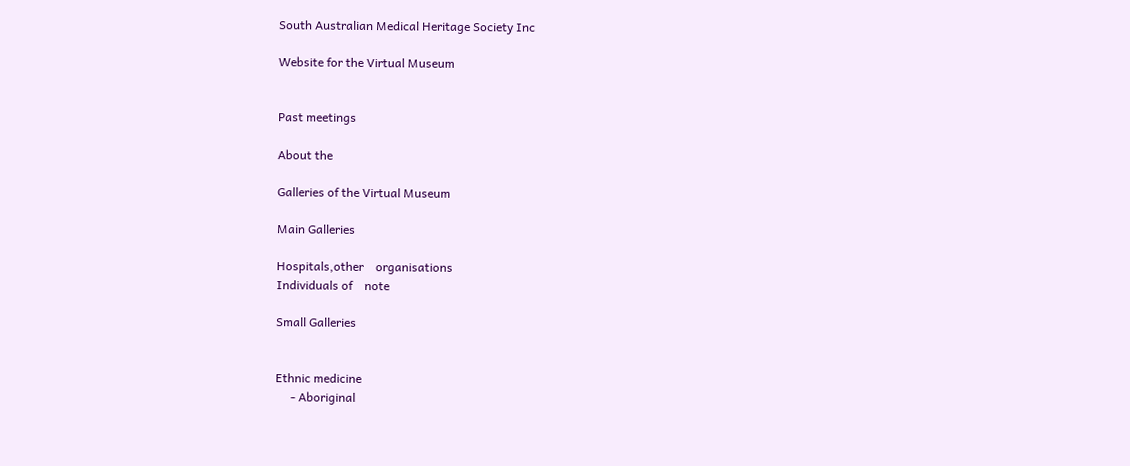South Australian Medical Heritage Society Inc

Website for the Virtual Museum


Past meetings

About the

Galleries of the Virtual Museum

Main Galleries

Hospitals,other    organisations
Individuals of    note

Small Galleries


Ethnic medicine
     - Aboriginal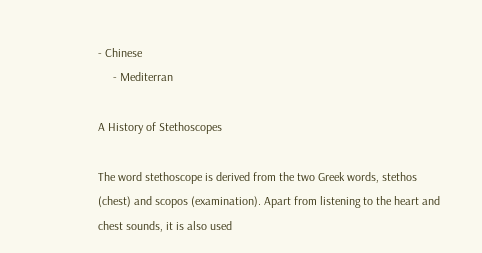- Chinese
     - Mediterran

A History of Stethoscopes

The word stethoscope is derived from the two Greek words, stethos (chest) and scopos (examination). Apart from listening to the heart and chest sounds, it is also used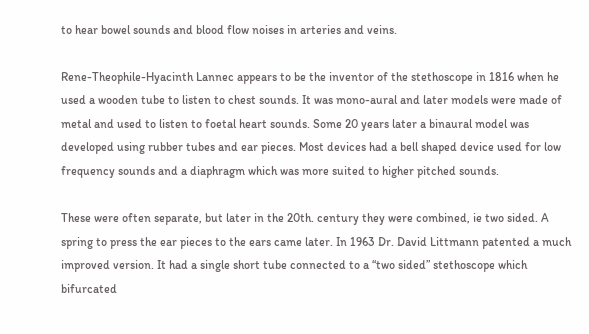to hear bowel sounds and blood flow noises in arteries and veins.

Rene-Theophile-Hyacinth Lannec appears to be the inventor of the stethoscope in 1816 when he used a wooden tube to listen to chest sounds. It was mono-aural and later models were made of metal and used to listen to foetal heart sounds. Some 20 years later a binaural model was developed using rubber tubes and ear pieces. Most devices had a bell shaped device used for low frequency sounds and a diaphragm which was more suited to higher pitched sounds.

These were often separate, but later in the 20th. century they were combined, ie two sided. A spring to press the ear pieces to the ears came later. In 1963 Dr. David Littmann patented a much improved version. It had a single short tube connected to a “two sided” stethoscope which bifurcated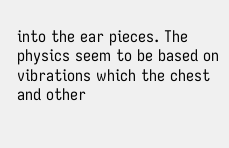into the ear pieces. The physics seem to be based on vibrations which the chest and other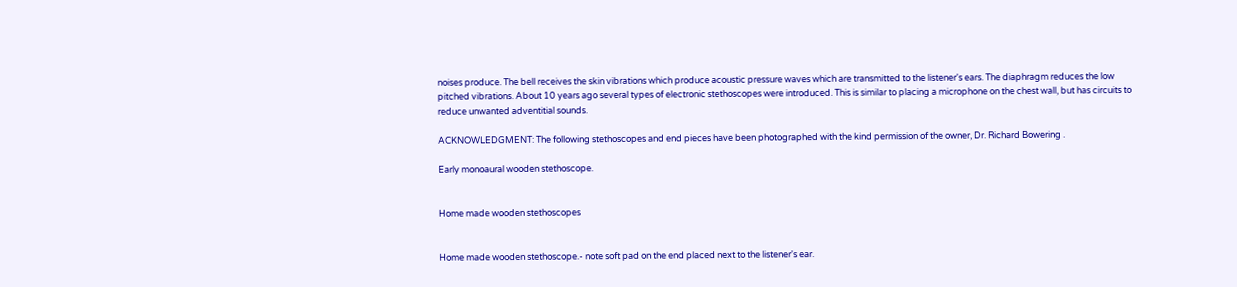noises produce. The bell receives the skin vibrations which produce acoustic pressure waves which are transmitted to the listener's ears. The diaphragm reduces the low pitched vibrations. About 10 years ago several types of electronic stethoscopes were introduced. This is similar to placing a microphone on the chest wall, but has circuits to reduce unwanted adventitial sounds.

ACKNOWLEDGMENT: The following stethoscopes and end pieces have been photographed with the kind permission of the owner, Dr. Richard Bowering .

Early monoaural wooden stethoscope.


Home made wooden stethoscopes


Home made wooden stethoscope.- note soft pad on the end placed next to the listener's ear.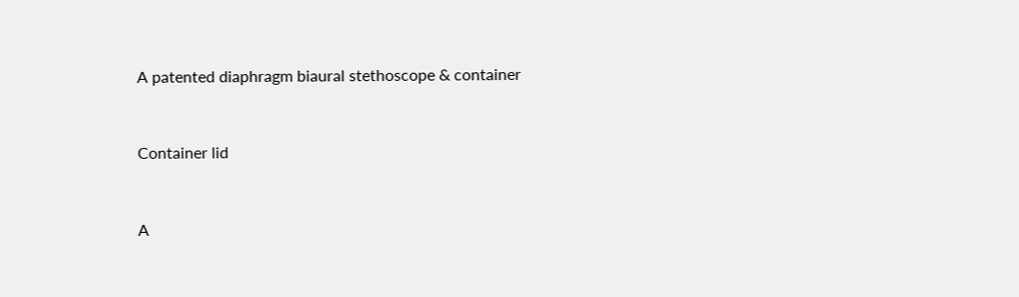A patented diaphragm biaural stethoscope & container


Container lid


A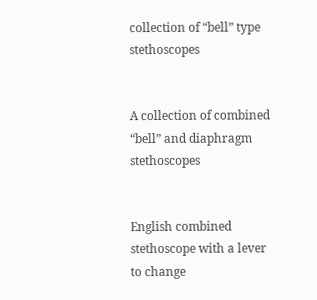collection of “bell” type stethoscopes


A collection of combined “bell” and diaphragm stethoscopes


English combined stethoscope with a lever to change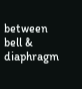between bell & diaphragm